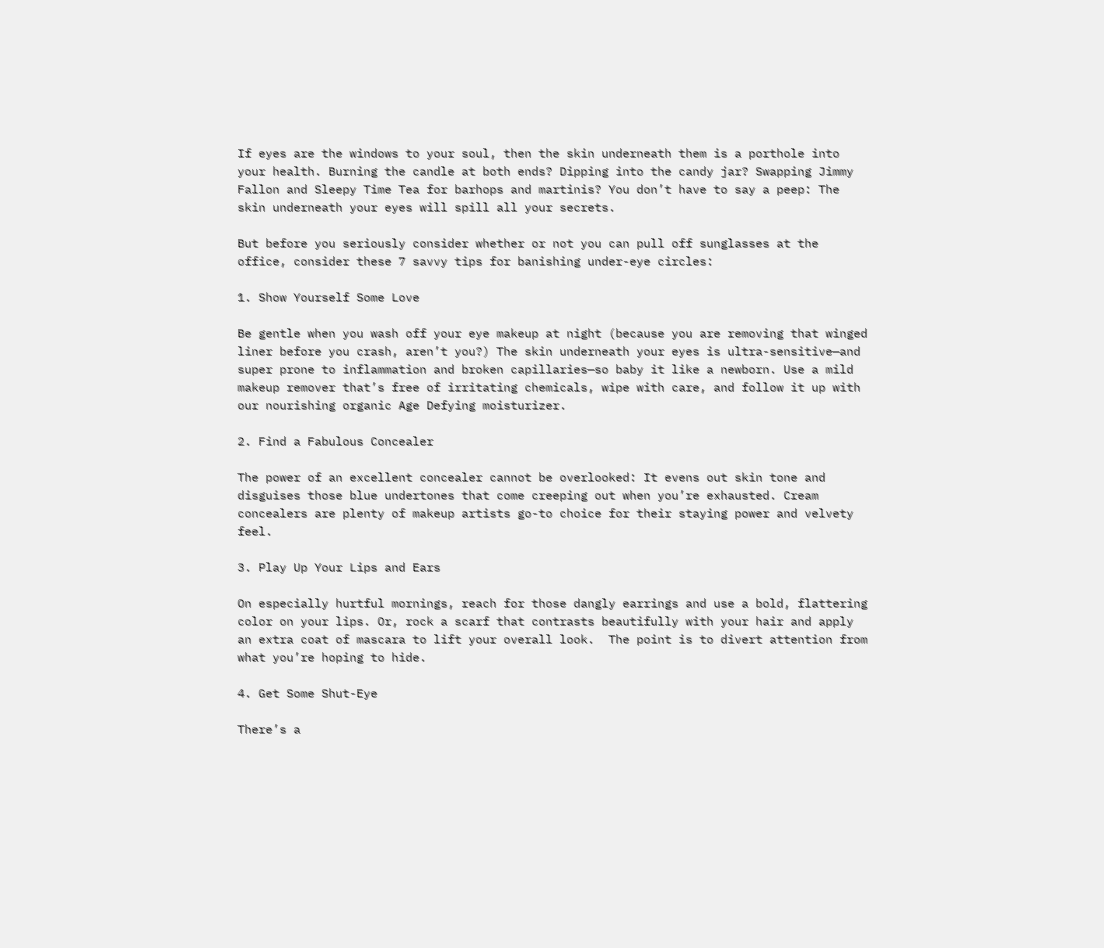If eyes are the windows to your soul, then the skin underneath them is a porthole into your health. Burning the candle at both ends? Dipping into the candy jar? Swapping Jimmy Fallon and Sleepy Time Tea for barhops and martinis? You don’t have to say a peep: The skin underneath your eyes will spill all your secrets.

But before you seriously consider whether or not you can pull off sunglasses at the office, consider these 7 savvy tips for banishing under-eye circles:

1. Show Yourself Some Love

Be gentle when you wash off your eye makeup at night (because you are removing that winged liner before you crash, aren’t you?) The skin underneath your eyes is ultra-sensitive—and super prone to inflammation and broken capillaries—so baby it like a newborn. Use a mild makeup remover that’s free of irritating chemicals, wipe with care, and follow it up with our nourishing organic Age Defying moisturizer.

2. Find a Fabulous Concealer

The power of an excellent concealer cannot be overlooked: It evens out skin tone and disguises those blue undertones that come creeping out when you’re exhausted. Cream concealers are plenty of makeup artists go-to choice for their staying power and velvety feel.

3. Play Up Your Lips and Ears

On especially hurtful mornings, reach for those dangly earrings and use a bold, flattering color on your lips. Or, rock a scarf that contrasts beautifully with your hair and apply an extra coat of mascara to lift your overall look.  The point is to divert attention from what you’re hoping to hide.

4. Get Some Shut-Eye

There’s a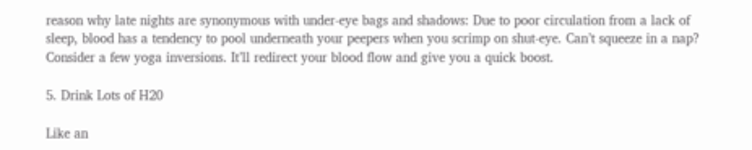reason why late nights are synonymous with under-eye bags and shadows: Due to poor circulation from a lack of sleep, blood has a tendency to pool underneath your peepers when you scrimp on shut-eye. Can’t squeeze in a nap? Consider a few yoga inversions. It’ll redirect your blood flow and give you a quick boost.

5. Drink Lots of H20

Like an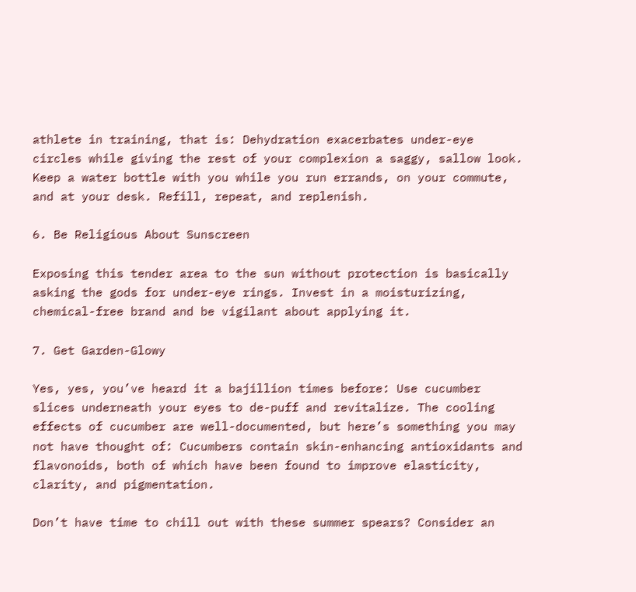athlete in training, that is: Dehydration exacerbates under-eye circles while giving the rest of your complexion a saggy, sallow look. Keep a water bottle with you while you run errands, on your commute, and at your desk. Refill, repeat, and replenish.

6. Be Religious About Sunscreen

Exposing this tender area to the sun without protection is basically asking the gods for under-eye rings. Invest in a moisturizing, chemical-free brand and be vigilant about applying it.

7. Get Garden-Glowy

Yes, yes, you’ve heard it a bajillion times before: Use cucumber slices underneath your eyes to de-puff and revitalize. The cooling effects of cucumber are well-documented, but here’s something you may not have thought of: Cucumbers contain skin-enhancing antioxidants and flavonoids, both of which have been found to improve elasticity, clarity, and pigmentation.

Don’t have time to chill out with these summer spears? Consider an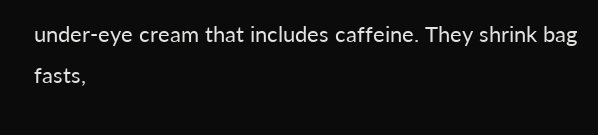under-eye cream that includes caffeine. They shrink bag fasts,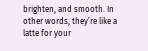brighten, and smooth. In other words, they’re like a latte for your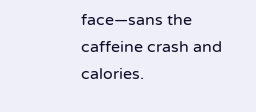face—sans the caffeine crash and calories.